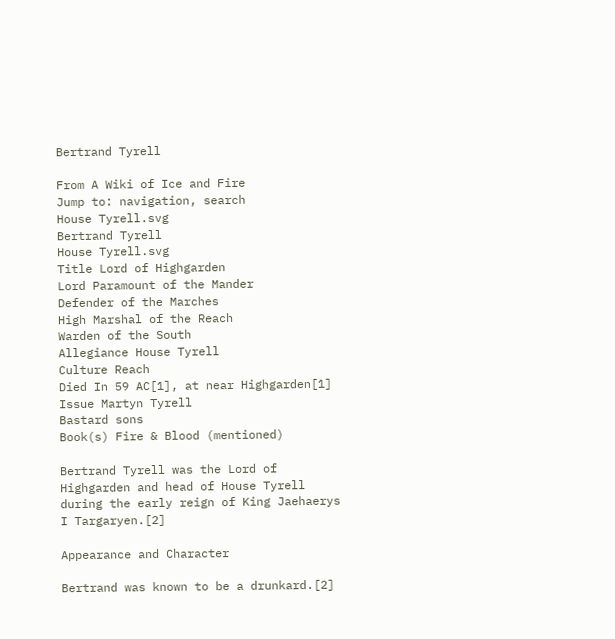Bertrand Tyrell

From A Wiki of Ice and Fire
Jump to: navigation, search
House Tyrell.svg
Bertrand Tyrell
House Tyrell.svg
Title Lord of Highgarden
Lord Paramount of the Mander
Defender of the Marches
High Marshal of the Reach
Warden of the South
Allegiance House Tyrell
Culture Reach
Died In 59 AC[1], at near Highgarden[1]
Issue Martyn Tyrell
Bastard sons
Book(s) Fire & Blood (mentioned)

Bertrand Tyrell was the Lord of Highgarden and head of House Tyrell during the early reign of King Jaehaerys I Targaryen.[2]

Appearance and Character

Bertrand was known to be a drunkard.[2]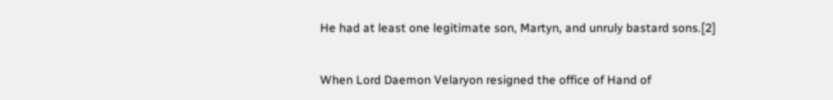He had at least one legitimate son, Martyn, and unruly bastard sons.[2]


When Lord Daemon Velaryon resigned the office of Hand of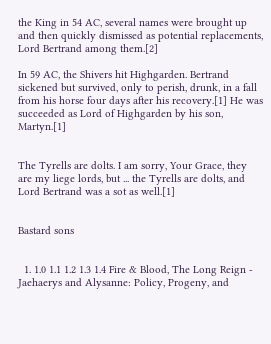the King in 54 AC, several names were brought up and then quickly dismissed as potential replacements, Lord Bertrand among them.[2]

In 59 AC, the Shivers hit Highgarden. Bertrand sickened but survived, only to perish, drunk, in a fall from his horse four days after his recovery.[1] He was succeeded as Lord of Highgarden by his son, Martyn.[1]


The Tyrells are dolts. I am sorry, Your Grace, they are my liege lords, but ... the Tyrells are dolts, and Lord Bertrand was a sot as well.[1]


Bastard sons


  1. 1.0 1.1 1.2 1.3 1.4 Fire & Blood, The Long Reign - Jaehaerys and Alysanne: Policy, Progeny, and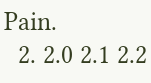Pain.
  2. 2.0 2.1 2.2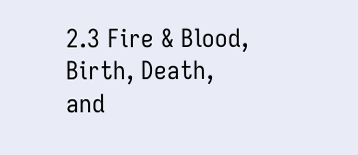2.3 Fire & Blood, Birth, Death, and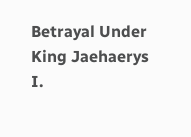Betrayal Under King Jaehaerys I.